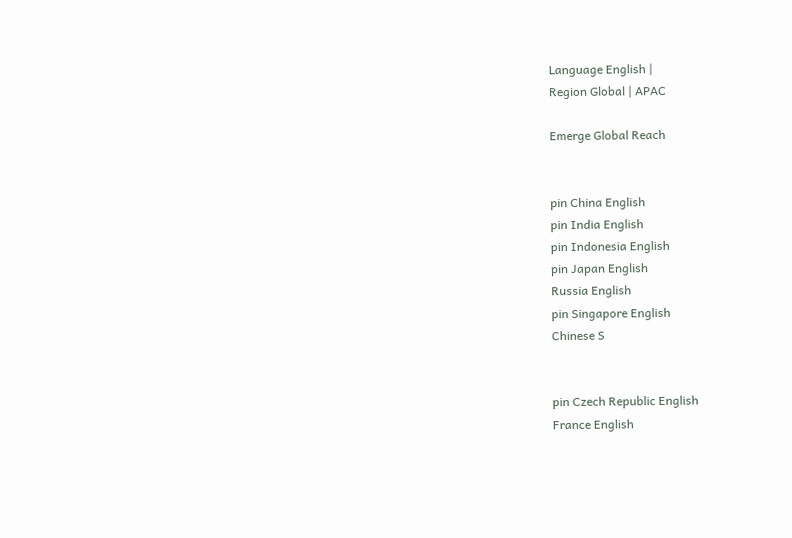Language English |
Region Global | APAC

Emerge Global Reach


pin China English
pin India English
pin Indonesia English
pin Japan English
Russia English
pin Singapore English
Chinese S


pin Czech Republic English
France English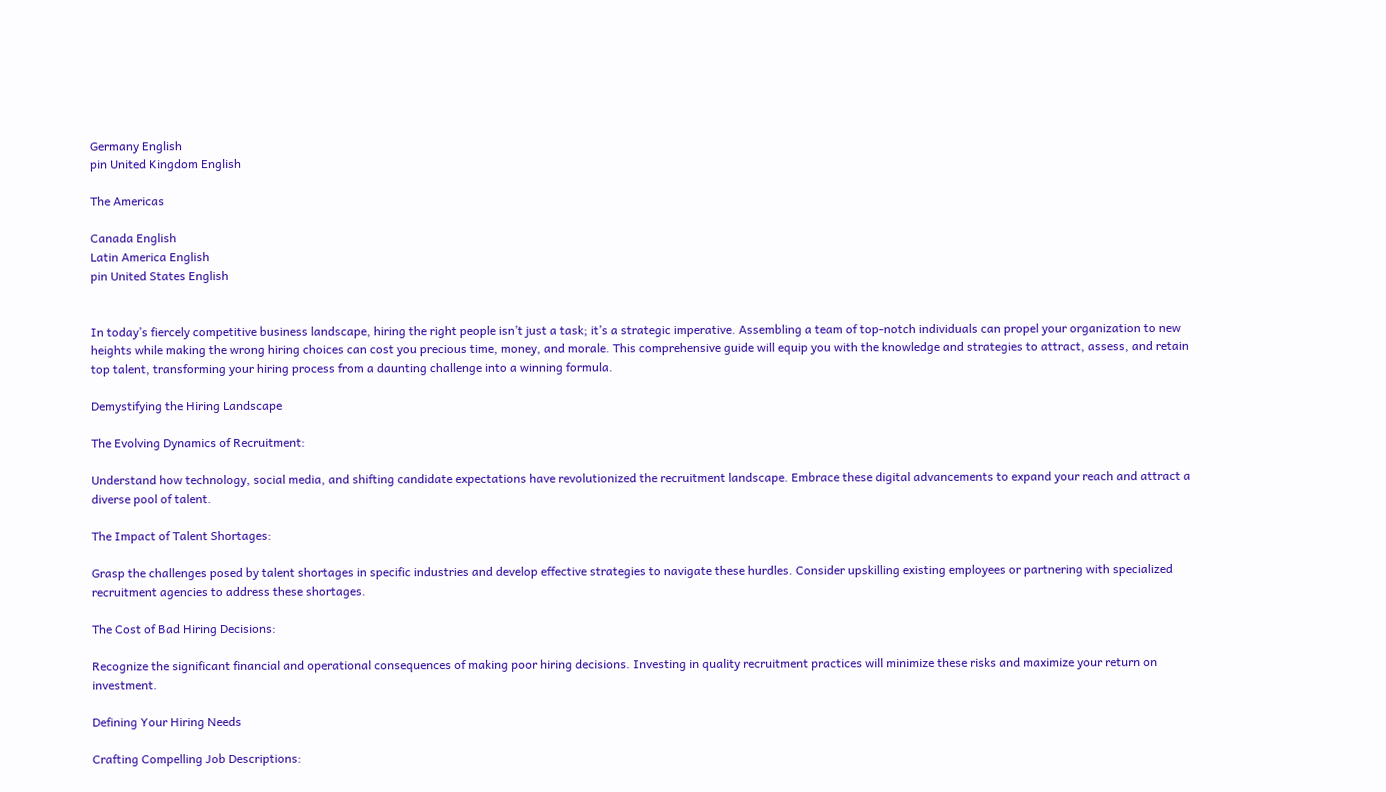Germany English
pin United Kingdom English

The Americas

Canada English
Latin America English
pin United States English


In today’s fiercely competitive business landscape, hiring the right people isn’t just a task; it’s a strategic imperative. Assembling a team of top-notch individuals can propel your organization to new heights while making the wrong hiring choices can cost you precious time, money, and morale. This comprehensive guide will equip you with the knowledge and strategies to attract, assess, and retain top talent, transforming your hiring process from a daunting challenge into a winning formula.

Demystifying the Hiring Landscape

The Evolving Dynamics of Recruitment:

Understand how technology, social media, and shifting candidate expectations have revolutionized the recruitment landscape. Embrace these digital advancements to expand your reach and attract a diverse pool of talent.

The Impact of Talent Shortages:

Grasp the challenges posed by talent shortages in specific industries and develop effective strategies to navigate these hurdles. Consider upskilling existing employees or partnering with specialized recruitment agencies to address these shortages.

The Cost of Bad Hiring Decisions:

Recognize the significant financial and operational consequences of making poor hiring decisions. Investing in quality recruitment practices will minimize these risks and maximize your return on investment.

Defining Your Hiring Needs

Crafting Compelling Job Descriptions: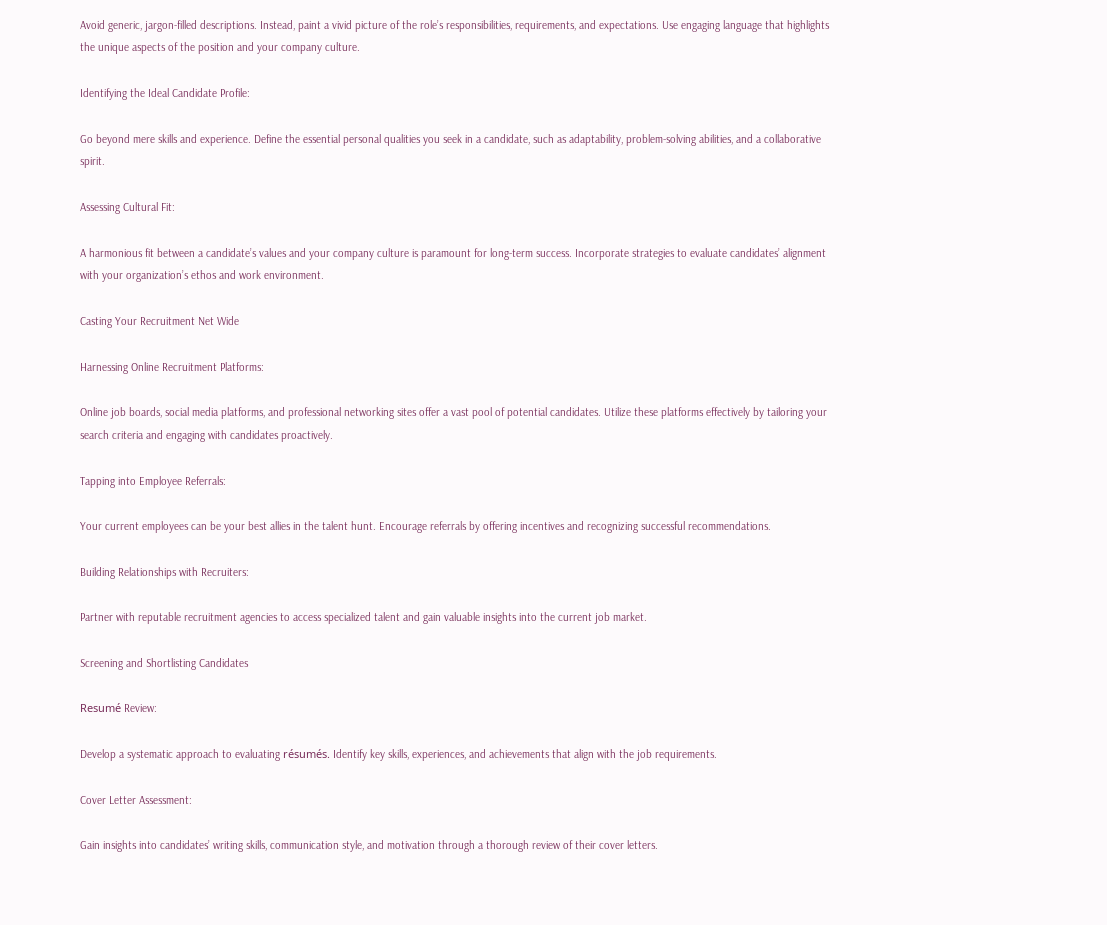Avoid generic, jargon-filled descriptions. Instead, paint a vivid picture of the role’s responsibilities, requirements, and expectations. Use engaging language that highlights the unique aspects of the position and your company culture.

Identifying the Ideal Candidate Profile:

Go beyond mere skills and experience. Define the essential personal qualities you seek in a candidate, such as adaptability, problem-solving abilities, and a collaborative spirit.

Assessing Cultural Fit:

A harmonious fit between a candidate’s values and your company culture is paramount for long-term success. Incorporate strategies to evaluate candidates’ alignment with your organization’s ethos and work environment.

Casting Your Recruitment Net Wide

Harnessing Online Recruitment Platforms:

Online job boards, social media platforms, and professional networking sites offer a vast pool of potential candidates. Utilize these platforms effectively by tailoring your search criteria and engaging with candidates proactively.

Tapping into Employee Referrals:

Your current employees can be your best allies in the talent hunt. Encourage referrals by offering incentives and recognizing successful recommendations.

Building Relationships with Recruiters:

Partner with reputable recruitment agencies to access specialized talent and gain valuable insights into the current job market.

Screening and Shortlisting Candidates

Resumé Review:

Develop a systematic approach to evaluating résumés. Identify key skills, experiences, and achievements that align with the job requirements.

Cover Letter Assessment:

Gain insights into candidates’ writing skills, communication style, and motivation through a thorough review of their cover letters.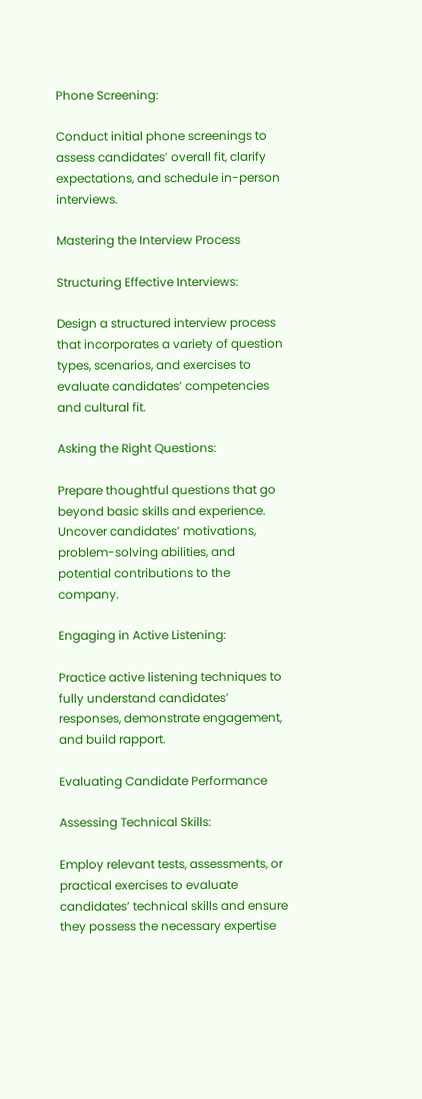Phone Screening:

Conduct initial phone screenings to assess candidates’ overall fit, clarify expectations, and schedule in-person interviews.

Mastering the Interview Process

Structuring Effective Interviews:

Design a structured interview process that incorporates a variety of question types, scenarios, and exercises to evaluate candidates’ competencies and cultural fit.

Asking the Right Questions:

Prepare thoughtful questions that go beyond basic skills and experience. Uncover candidates’ motivations, problem-solving abilities, and potential contributions to the company.

Engaging in Active Listening:

Practice active listening techniques to fully understand candidates’ responses, demonstrate engagement, and build rapport.

Evaluating Candidate Performance

Assessing Technical Skills:

Employ relevant tests, assessments, or practical exercises to evaluate candidates’ technical skills and ensure they possess the necessary expertise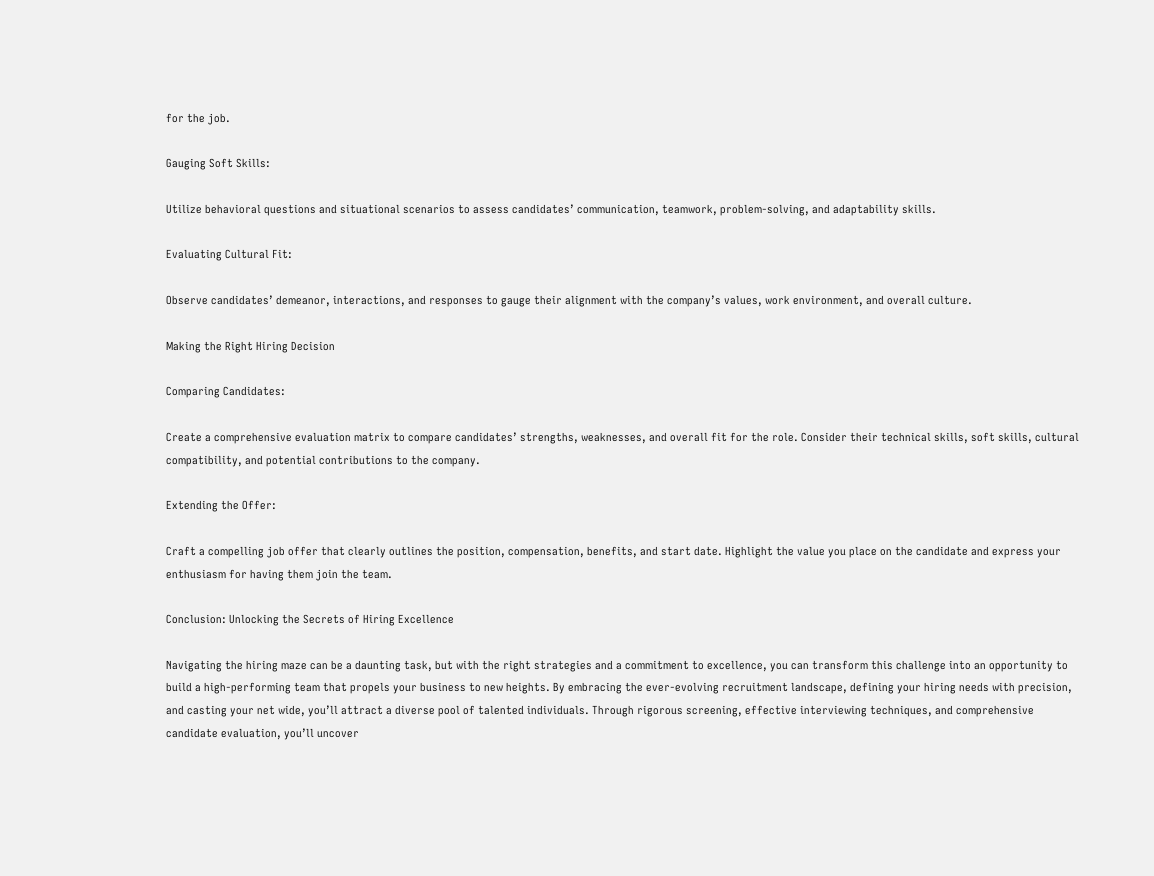for the job.

Gauging Soft Skills:

Utilize behavioral questions and situational scenarios to assess candidates’ communication, teamwork, problem-solving, and adaptability skills.

Evaluating Cultural Fit:

Observe candidates’ demeanor, interactions, and responses to gauge their alignment with the company’s values, work environment, and overall culture.

Making the Right Hiring Decision

Comparing Candidates:

Create a comprehensive evaluation matrix to compare candidates’ strengths, weaknesses, and overall fit for the role. Consider their technical skills, soft skills, cultural compatibility, and potential contributions to the company.

Extending the Offer:

Craft a compelling job offer that clearly outlines the position, compensation, benefits, and start date. Highlight the value you place on the candidate and express your enthusiasm for having them join the team.

Conclusion: Unlocking the Secrets of Hiring Excellence

Navigating the hiring maze can be a daunting task, but with the right strategies and a commitment to excellence, you can transform this challenge into an opportunity to build a high-performing team that propels your business to new heights. By embracing the ever-evolving recruitment landscape, defining your hiring needs with precision, and casting your net wide, you’ll attract a diverse pool of talented individuals. Through rigorous screening, effective interviewing techniques, and comprehensive candidate evaluation, you’ll uncover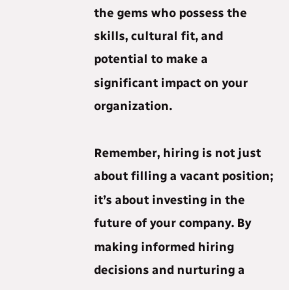the gems who possess the skills, cultural fit, and potential to make a significant impact on your organization.

Remember, hiring is not just about filling a vacant position; it’s about investing in the future of your company. By making informed hiring decisions and nurturing a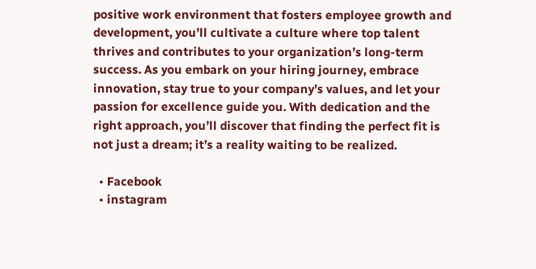positive work environment that fosters employee growth and development, you’ll cultivate a culture where top talent thrives and contributes to your organization’s long-term success. As you embark on your hiring journey, embrace innovation, stay true to your company’s values, and let your passion for excellence guide you. With dedication and the right approach, you’ll discover that finding the perfect fit is not just a dream; it’s a reality waiting to be realized.

  • Facebook
  • instagram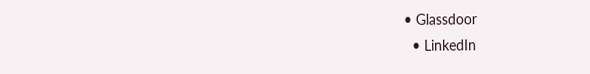• Glassdoor
  • LinkedIn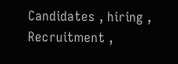Candidates , hiring , Recruitment ,